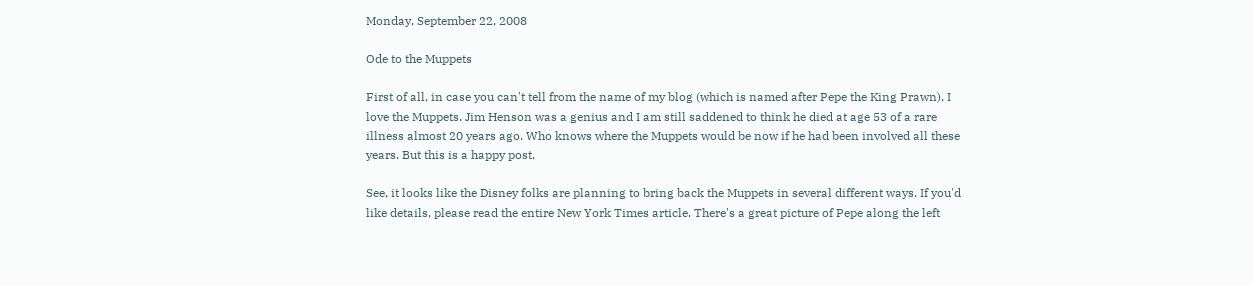Monday, September 22, 2008

Ode to the Muppets

First of all, in case you can't tell from the name of my blog (which is named after Pepe the King Prawn), I love the Muppets. Jim Henson was a genius and I am still saddened to think he died at age 53 of a rare illness almost 20 years ago. Who knows where the Muppets would be now if he had been involved all these years. But this is a happy post.

See, it looks like the Disney folks are planning to bring back the Muppets in several different ways. If you'd like details, please read the entire New York Times article. There's a great picture of Pepe along the left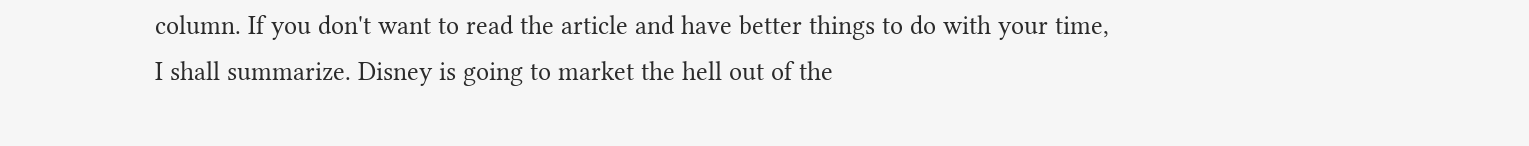column. If you don't want to read the article and have better things to do with your time, I shall summarize. Disney is going to market the hell out of the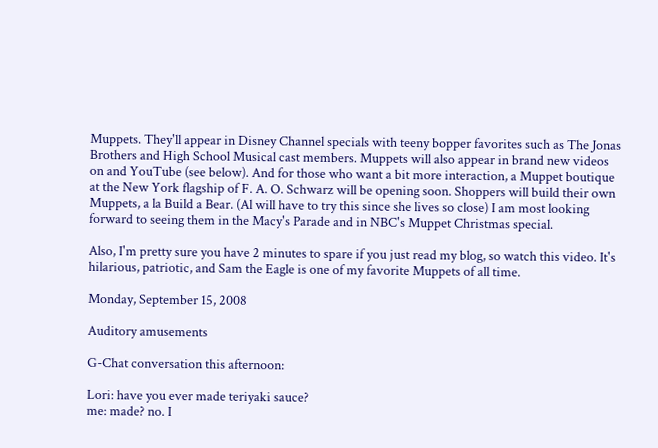Muppets. They'll appear in Disney Channel specials with teeny bopper favorites such as The Jonas Brothers and High School Musical cast members. Muppets will also appear in brand new videos on and YouTube (see below). And for those who want a bit more interaction, a Muppet boutique at the New York flagship of F. A. O. Schwarz will be opening soon. Shoppers will build their own Muppets, a la Build a Bear. (Al will have to try this since she lives so close) I am most looking forward to seeing them in the Macy's Parade and in NBC's Muppet Christmas special.

Also, I'm pretty sure you have 2 minutes to spare if you just read my blog, so watch this video. It's hilarious, patriotic, and Sam the Eagle is one of my favorite Muppets of all time.

Monday, September 15, 2008

Auditory amusements

G-Chat conversation this afternoon:

Lori: have you ever made teriyaki sauce?
me: made? no. I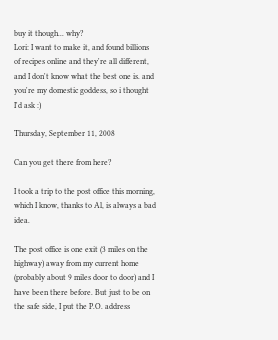buy it though... why?
Lori: I want to make it, and found billions of recipes online and they're all different, and I don't know what the best one is. and you're my domestic goddess, so i thought I'd ask :)

Thursday, September 11, 2008

Can you get there from here?

I took a trip to the post office this morning, which I know, thanks to Al, is always a bad idea.

The post office is one exit (3 miles on the highway) away from my current home (probably about 9 miles door to door) and I have been there before. But just to be on the safe side, I put the P.O. address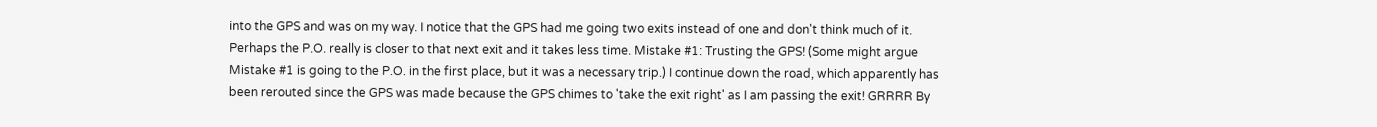into the GPS and was on my way. I notice that the GPS had me going two exits instead of one and don't think much of it. Perhaps the P.O. really is closer to that next exit and it takes less time. Mistake #1: Trusting the GPS! (Some might argue Mistake #1 is going to the P.O. in the first place, but it was a necessary trip.) I continue down the road, which apparently has been rerouted since the GPS was made because the GPS chimes to 'take the exit right' as I am passing the exit! GRRRR By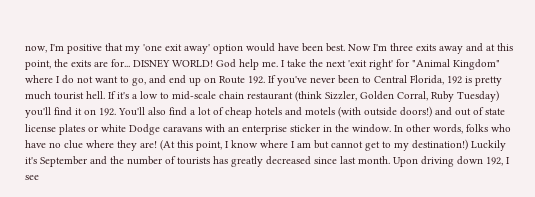now, I'm positive that my 'one exit away' option would have been best. Now I'm three exits away and at this point, the exits are for... DISNEY WORLD! God help me. I take the next 'exit right' for "Animal Kingdom" where I do not want to go, and end up on Route 192. If you've never been to Central Florida, 192 is pretty much tourist hell. If it's a low to mid-scale chain restaurant (think Sizzler, Golden Corral, Ruby Tuesday) you'll find it on 192. You'll also find a lot of cheap hotels and motels (with outside doors!) and out of state license plates or white Dodge caravans with an enterprise sticker in the window. In other words, folks who have no clue where they are! (At this point, I know where I am but cannot get to my destination!) Luckily it's September and the number of tourists has greatly decreased since last month. Upon driving down 192, I see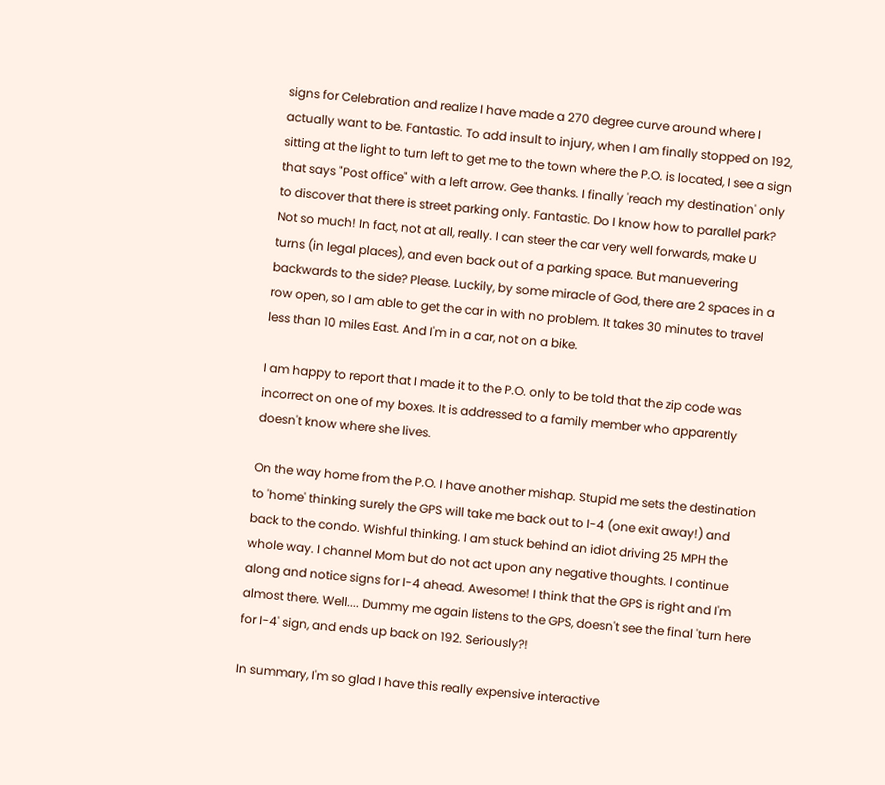signs for Celebration and realize I have made a 270 degree curve around where I actually want to be. Fantastic. To add insult to injury, when I am finally stopped on 192, sitting at the light to turn left to get me to the town where the P.O. is located, I see a sign that says "Post office" with a left arrow. Gee thanks. I finally 'reach my destination' only to discover that there is street parking only. Fantastic. Do I know how to parallel park? Not so much! In fact, not at all, really. I can steer the car very well forwards, make U turns (in legal places), and even back out of a parking space. But manuevering backwards to the side? Please. Luckily, by some miracle of God, there are 2 spaces in a row open, so I am able to get the car in with no problem. It takes 30 minutes to travel less than 10 miles East. And I'm in a car, not on a bike.

I am happy to report that I made it to the P.O. only to be told that the zip code was incorrect on one of my boxes. It is addressed to a family member who apparently doesn't know where she lives.

On the way home from the P.O. I have another mishap. Stupid me sets the destination to 'home' thinking surely the GPS will take me back out to I-4 (one exit away!) and back to the condo. Wishful thinking. I am stuck behind an idiot driving 25 MPH the whole way. I channel Mom but do not act upon any negative thoughts. I continue along and notice signs for I-4 ahead. Awesome! I think that the GPS is right and I'm almost there. Well.... Dummy me again listens to the GPS, doesn't see the final 'turn here for I-4' sign, and ends up back on 192. Seriously?!

In summary, I'm so glad I have this really expensive interactive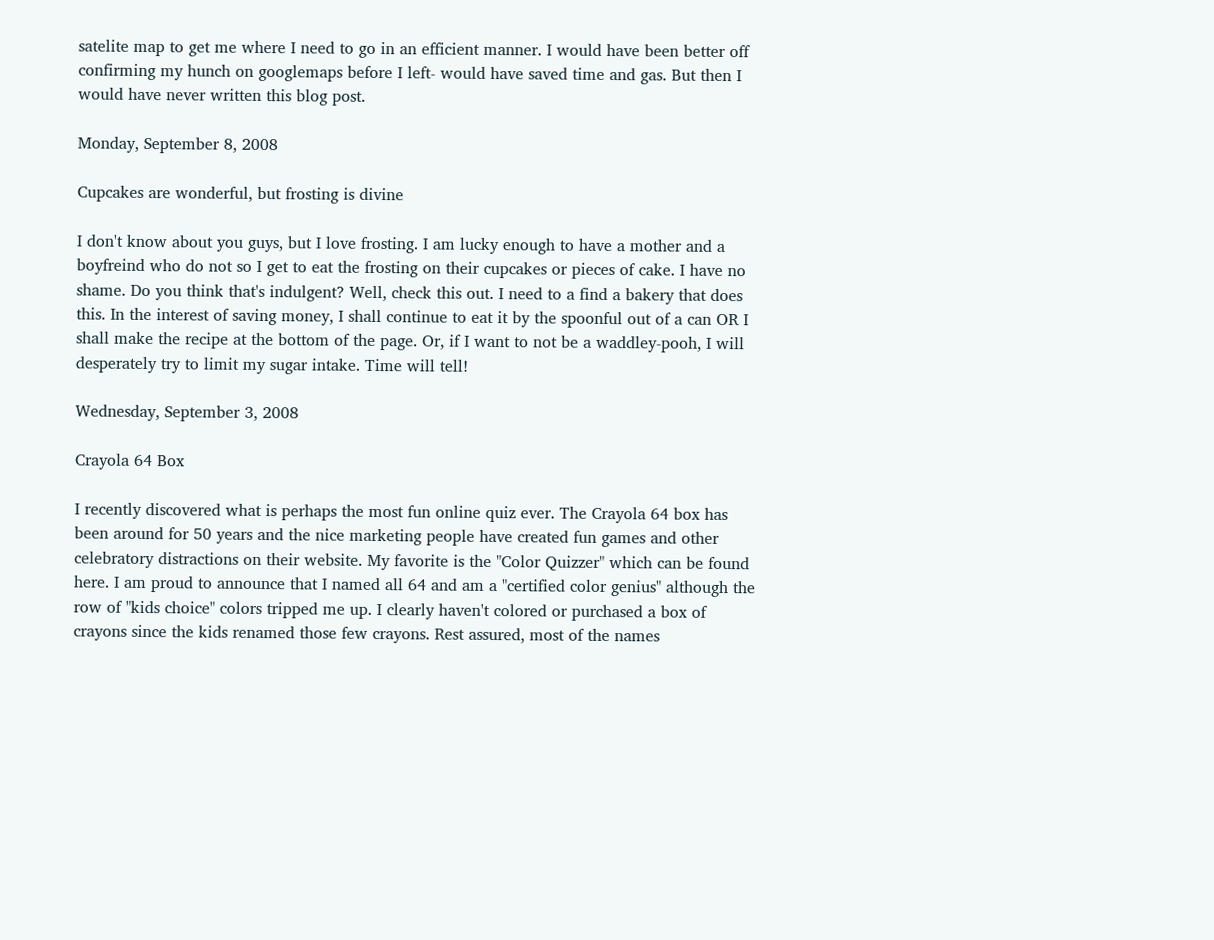satelite map to get me where I need to go in an efficient manner. I would have been better off confirming my hunch on googlemaps before I left- would have saved time and gas. But then I would have never written this blog post.

Monday, September 8, 2008

Cupcakes are wonderful, but frosting is divine

I don't know about you guys, but I love frosting. I am lucky enough to have a mother and a boyfreind who do not so I get to eat the frosting on their cupcakes or pieces of cake. I have no shame. Do you think that's indulgent? Well, check this out. I need to a find a bakery that does this. In the interest of saving money, I shall continue to eat it by the spoonful out of a can OR I shall make the recipe at the bottom of the page. Or, if I want to not be a waddley-pooh, I will desperately try to limit my sugar intake. Time will tell!

Wednesday, September 3, 2008

Crayola 64 Box

I recently discovered what is perhaps the most fun online quiz ever. The Crayola 64 box has been around for 50 years and the nice marketing people have created fun games and other celebratory distractions on their website. My favorite is the "Color Quizzer" which can be found here. I am proud to announce that I named all 64 and am a "certified color genius" although the row of "kids choice" colors tripped me up. I clearly haven't colored or purchased a box of crayons since the kids renamed those few crayons. Rest assured, most of the names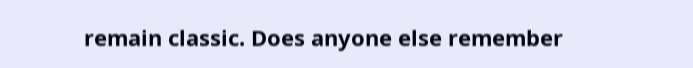remain classic. Does anyone else remember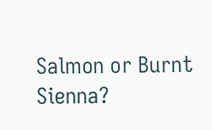Salmon or Burnt Sienna?